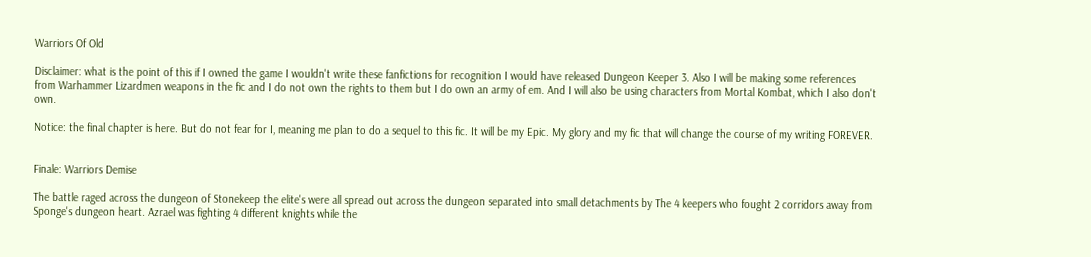Warriors Of Old

Disclaimer: what is the point of this if I owned the game I wouldn't write these fanfictions for recognition I would have released Dungeon Keeper 3. Also I will be making some references from Warhammer Lizardmen weapons in the fic and I do not own the rights to them but I do own an army of em. And I will also be using characters from Mortal Kombat, which I also don't own.

Notice: the final chapter is here. But do not fear for I, meaning me plan to do a sequel to this fic. It will be my Epic. My glory and my fic that will change the course of my writing FOREVER.


Finale: Warriors Demise

The battle raged across the dungeon of Stonekeep the elite's were all spread out across the dungeon separated into small detachments by The 4 keepers who fought 2 corridors away from Sponge's dungeon heart. Azrael was fighting 4 different knights while the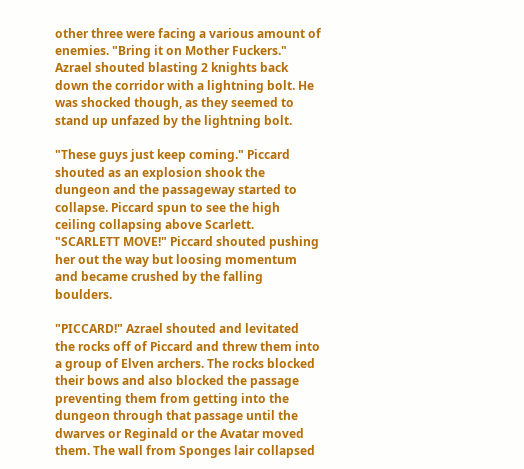other three were facing a various amount of enemies. "Bring it on Mother Fuckers." Azrael shouted blasting 2 knights back down the corridor with a lightning bolt. He was shocked though, as they seemed to stand up unfazed by the lightning bolt.

"These guys just keep coming." Piccard shouted as an explosion shook the dungeon and the passageway started to collapse. Piccard spun to see the high ceiling collapsing above Scarlett. "SCARLETT MOVE!" Piccard shouted pushing her out the way but loosing momentum and became crushed by the falling boulders.

"PICCARD!" Azrael shouted and levitated the rocks off of Piccard and threw them into a group of Elven archers. The rocks blocked their bows and also blocked the passage preventing them from getting into the dungeon through that passage until the dwarves or Reginald or the Avatar moved them. The wall from Sponges lair collapsed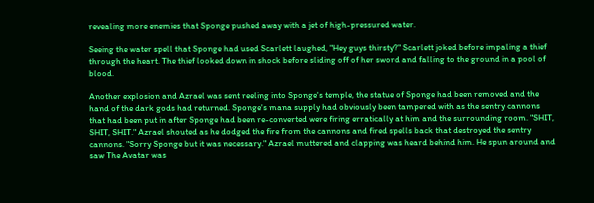revealing more enemies that Sponge pushed away with a jet of high-pressured water.

Seeing the water spell that Sponge had used Scarlett laughed, "Hey guys thirsty?" Scarlett joked before impaling a thief through the heart. The thief looked down in shock before sliding off of her sword and falling to the ground in a pool of blood.

Another explosion and Azrael was sent reeling into Sponge's temple, the statue of Sponge had been removed and the hand of the dark gods had returned. Sponge's mana supply had obviously been tampered with as the sentry cannons that had been put in after Sponge had been re-converted were firing erratically at him and the surrounding room. "SHIT, SHIT, SHIT." Azrael shouted as he dodged the fire from the cannons and fired spells back that destroyed the sentry cannons. "Sorry Sponge but it was necessary." Azrael muttered and clapping was heard behind him. He spun around and saw The Avatar was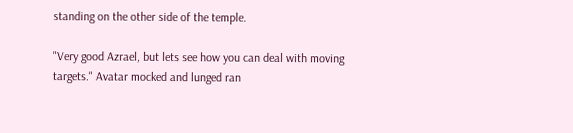standing on the other side of the temple.

"Very good Azrael, but lets see how you can deal with moving targets." Avatar mocked and lunged ran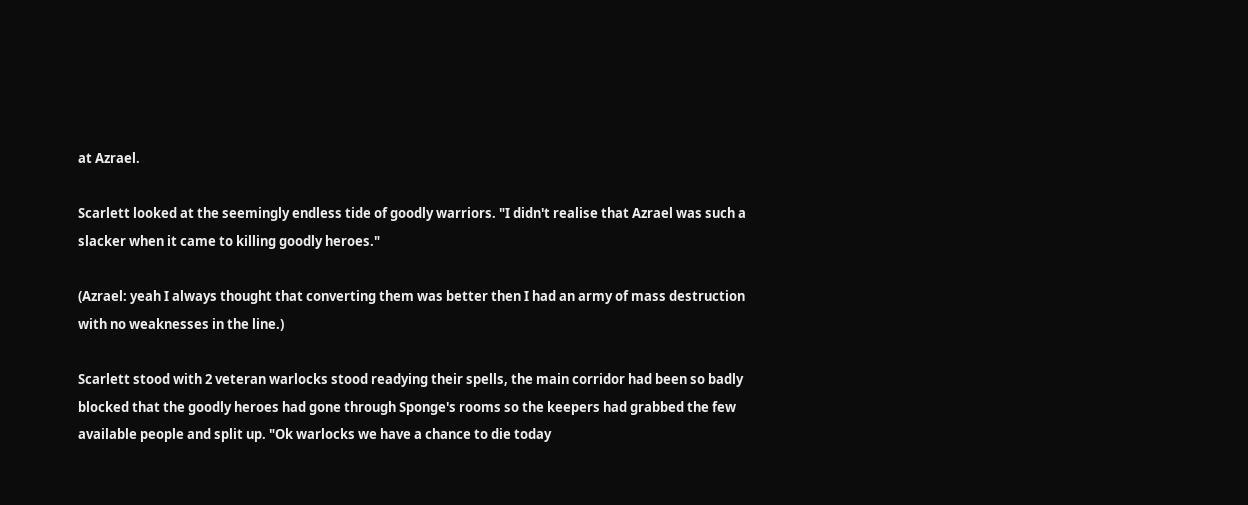at Azrael.

Scarlett looked at the seemingly endless tide of goodly warriors. "I didn't realise that Azrael was such a slacker when it came to killing goodly heroes."

(Azrael: yeah I always thought that converting them was better then I had an army of mass destruction with no weaknesses in the line.)

Scarlett stood with 2 veteran warlocks stood readying their spells, the main corridor had been so badly blocked that the goodly heroes had gone through Sponge's rooms so the keepers had grabbed the few available people and split up. "Ok warlocks we have a chance to die today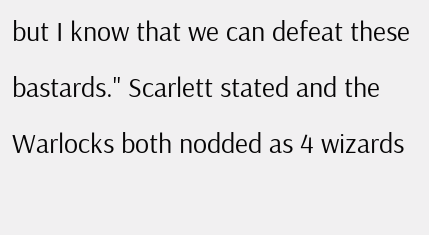but I know that we can defeat these bastards." Scarlett stated and the Warlocks both nodded as 4 wizards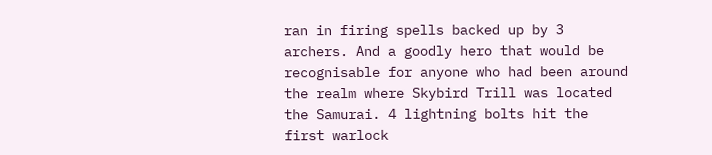ran in firing spells backed up by 3 archers. And a goodly hero that would be recognisable for anyone who had been around the realm where Skybird Trill was located the Samurai. 4 lightning bolts hit the first warlock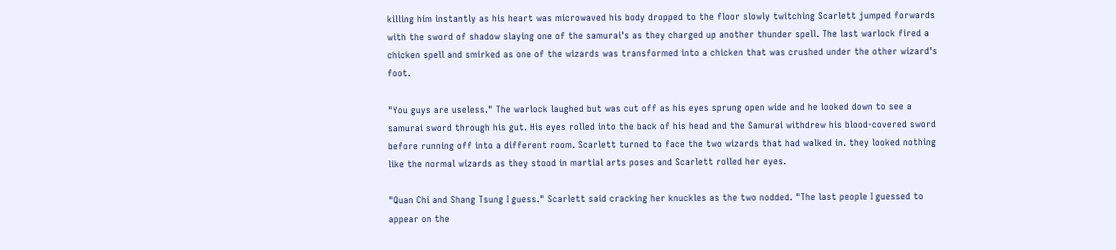killing him instantly as his heart was microwaved his body dropped to the floor slowly twitching Scarlett jumped forwards with the sword of shadow slaying one of the samurai's as they charged up another thunder spell. The last warlock fired a chicken spell and smirked as one of the wizards was transformed into a chicken that was crushed under the other wizard's foot.

"You guys are useless." The warlock laughed but was cut off as his eyes sprung open wide and he looked down to see a samurai sword through his gut. His eyes rolled into the back of his head and the Samurai withdrew his blood-covered sword before running off into a different room. Scarlett turned to face the two wizards that had walked in. they looked nothing like the normal wizards as they stood in martial arts poses and Scarlett rolled her eyes.

"Quan Chi and Shang Tsung I guess." Scarlett said cracking her knuckles as the two nodded. "The last people I guessed to appear on the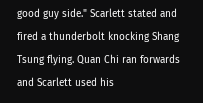good guy side." Scarlett stated and fired a thunderbolt knocking Shang Tsung flying. Quan Chi ran forwards and Scarlett used his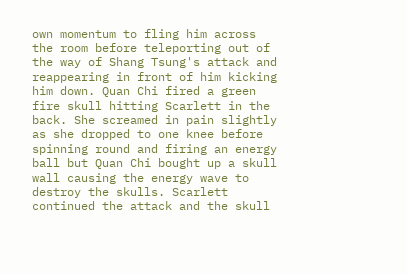own momentum to fling him across the room before teleporting out of the way of Shang Tsung's attack and reappearing in front of him kicking him down. Quan Chi fired a green fire skull hitting Scarlett in the back. She screamed in pain slightly as she dropped to one knee before spinning round and firing an energy ball but Quan Chi bought up a skull wall causing the energy wave to destroy the skulls. Scarlett continued the attack and the skull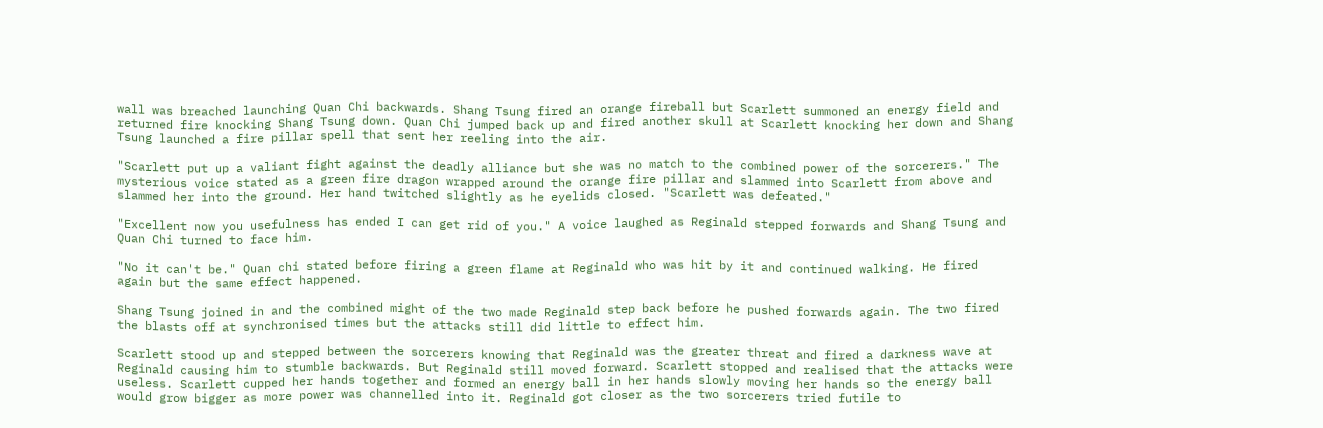wall was breached launching Quan Chi backwards. Shang Tsung fired an orange fireball but Scarlett summoned an energy field and returned fire knocking Shang Tsung down. Quan Chi jumped back up and fired another skull at Scarlett knocking her down and Shang Tsung launched a fire pillar spell that sent her reeling into the air.

"Scarlett put up a valiant fight against the deadly alliance but she was no match to the combined power of the sorcerers." The mysterious voice stated as a green fire dragon wrapped around the orange fire pillar and slammed into Scarlett from above and slammed her into the ground. Her hand twitched slightly as he eyelids closed. "Scarlett was defeated."

"Excellent now you usefulness has ended I can get rid of you." A voice laughed as Reginald stepped forwards and Shang Tsung and Quan Chi turned to face him.

"No it can't be." Quan chi stated before firing a green flame at Reginald who was hit by it and continued walking. He fired again but the same effect happened.

Shang Tsung joined in and the combined might of the two made Reginald step back before he pushed forwards again. The two fired the blasts off at synchronised times but the attacks still did little to effect him.

Scarlett stood up and stepped between the sorcerers knowing that Reginald was the greater threat and fired a darkness wave at Reginald causing him to stumble backwards. But Reginald still moved forward. Scarlett stopped and realised that the attacks were useless. Scarlett cupped her hands together and formed an energy ball in her hands slowly moving her hands so the energy ball would grow bigger as more power was channelled into it. Reginald got closer as the two sorcerers tried futile to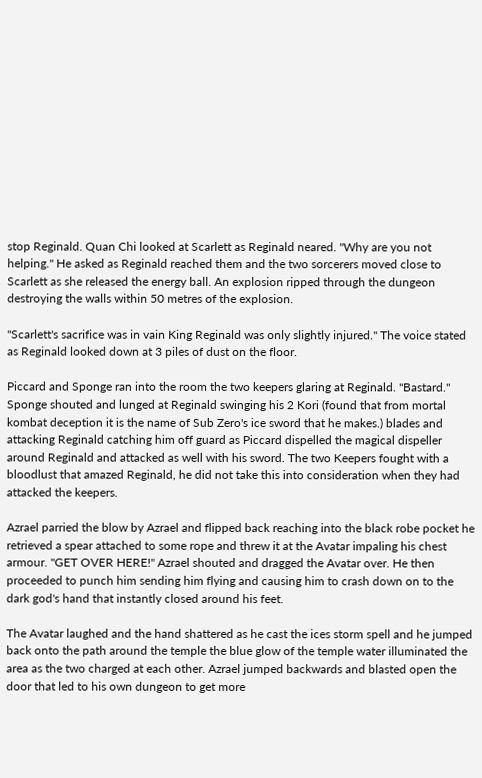stop Reginald. Quan Chi looked at Scarlett as Reginald neared. "Why are you not helping." He asked as Reginald reached them and the two sorcerers moved close to Scarlett as she released the energy ball. An explosion ripped through the dungeon destroying the walls within 50 metres of the explosion.

"Scarlett's sacrifice was in vain King Reginald was only slightly injured." The voice stated as Reginald looked down at 3 piles of dust on the floor.

Piccard and Sponge ran into the room the two keepers glaring at Reginald. "Bastard." Sponge shouted and lunged at Reginald swinging his 2 Kori (found that from mortal kombat deception it is the name of Sub Zero's ice sword that he makes.) blades and attacking Reginald catching him off guard as Piccard dispelled the magical dispeller around Reginald and attacked as well with his sword. The two Keepers fought with a bloodlust that amazed Reginald, he did not take this into consideration when they had attacked the keepers.

Azrael parried the blow by Azrael and flipped back reaching into the black robe pocket he retrieved a spear attached to some rope and threw it at the Avatar impaling his chest armour. "GET OVER HERE!" Azrael shouted and dragged the Avatar over. He then proceeded to punch him sending him flying and causing him to crash down on to the dark god's hand that instantly closed around his feet.

The Avatar laughed and the hand shattered as he cast the ices storm spell and he jumped back onto the path around the temple the blue glow of the temple water illuminated the area as the two charged at each other. Azrael jumped backwards and blasted open the door that led to his own dungeon to get more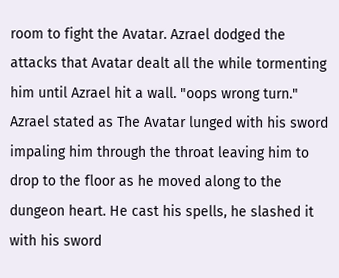room to fight the Avatar. Azrael dodged the attacks that Avatar dealt all the while tormenting him until Azrael hit a wall. "oops wrong turn." Azrael stated as The Avatar lunged with his sword impaling him through the throat leaving him to drop to the floor as he moved along to the dungeon heart. He cast his spells, he slashed it with his sword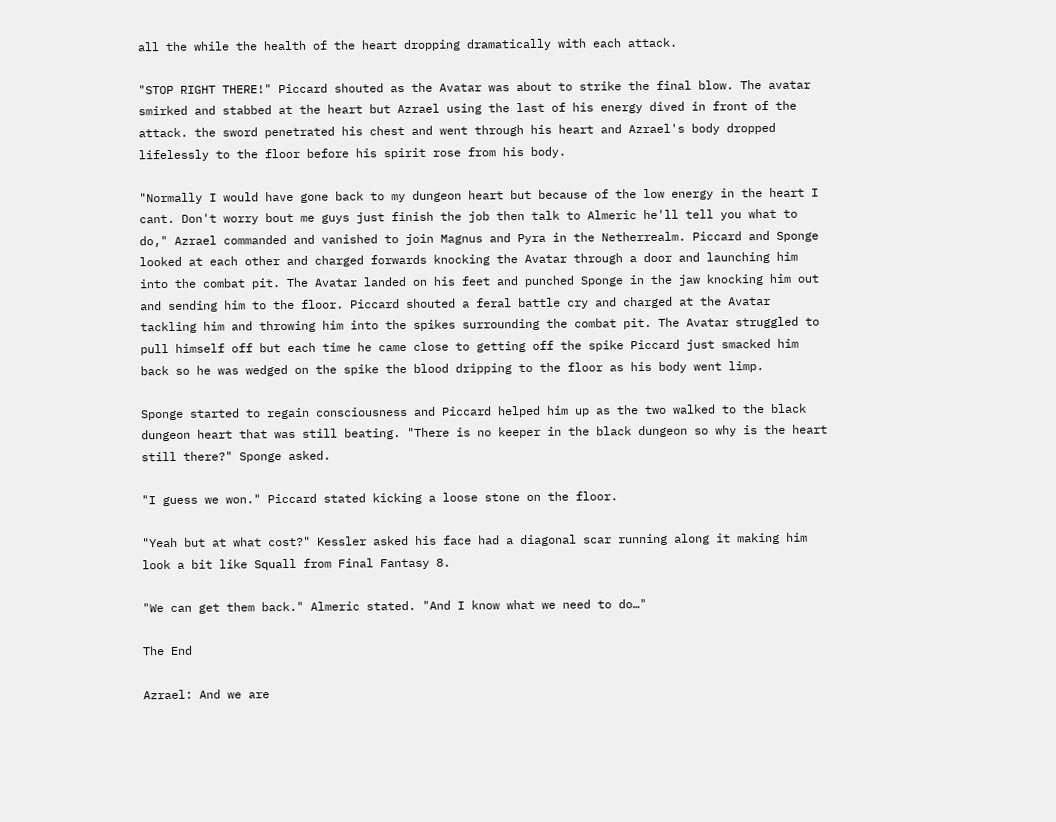all the while the health of the heart dropping dramatically with each attack.

"STOP RIGHT THERE!" Piccard shouted as the Avatar was about to strike the final blow. The avatar smirked and stabbed at the heart but Azrael using the last of his energy dived in front of the attack. the sword penetrated his chest and went through his heart and Azrael's body dropped lifelessly to the floor before his spirit rose from his body.

"Normally I would have gone back to my dungeon heart but because of the low energy in the heart I cant. Don't worry bout me guys just finish the job then talk to Almeric he'll tell you what to do," Azrael commanded and vanished to join Magnus and Pyra in the Netherrealm. Piccard and Sponge looked at each other and charged forwards knocking the Avatar through a door and launching him into the combat pit. The Avatar landed on his feet and punched Sponge in the jaw knocking him out and sending him to the floor. Piccard shouted a feral battle cry and charged at the Avatar tackling him and throwing him into the spikes surrounding the combat pit. The Avatar struggled to pull himself off but each time he came close to getting off the spike Piccard just smacked him back so he was wedged on the spike the blood dripping to the floor as his body went limp.

Sponge started to regain consciousness and Piccard helped him up as the two walked to the black dungeon heart that was still beating. "There is no keeper in the black dungeon so why is the heart still there?" Sponge asked.

"I guess we won." Piccard stated kicking a loose stone on the floor.

"Yeah but at what cost?" Kessler asked his face had a diagonal scar running along it making him look a bit like Squall from Final Fantasy 8.

"We can get them back." Almeric stated. "And I know what we need to do…"

The End

Azrael: And we are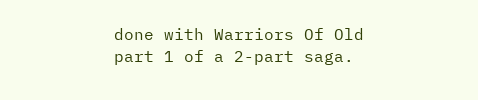done with Warriors Of Old part 1 of a 2-part saga.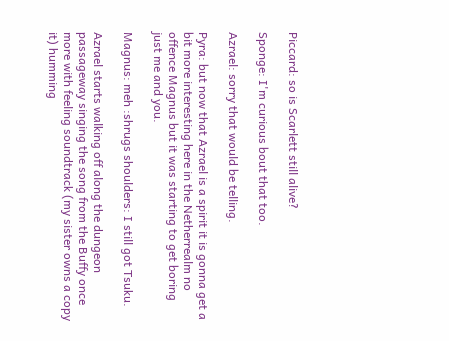Piccard: so is Scarlett still alive?

Sponge: I'm curious bout that too.

Azrael: sorry that would be telling.

Pyra: but now that Azrael is a spirit it is gonna get a bit more interesting here in the Netherrealm no offence Magnus but it was starting to get boring just me and you.

Magnus: meh :shrugs shoulders: I still got Tsuku.

Azrael starts walking off along the dungeon passageway singing the song from the Buffy once more with feeling soundtrack (my sister owns a copy it) humming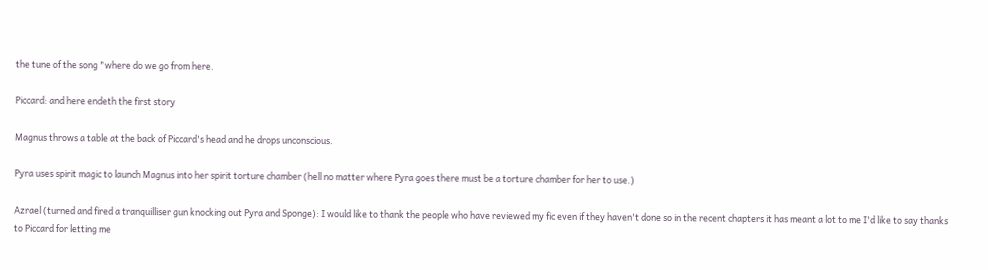the tune of the song "where do we go from here.

Piccard: and here endeth the first story

Magnus throws a table at the back of Piccard's head and he drops unconscious.

Pyra uses spirit magic to launch Magnus into her spirit torture chamber (hell no matter where Pyra goes there must be a torture chamber for her to use.)

Azrael (turned and fired a tranquilliser gun knocking out Pyra and Sponge): I would like to thank the people who have reviewed my fic even if they haven't done so in the recent chapters it has meant a lot to me I'd like to say thanks to Piccard for letting me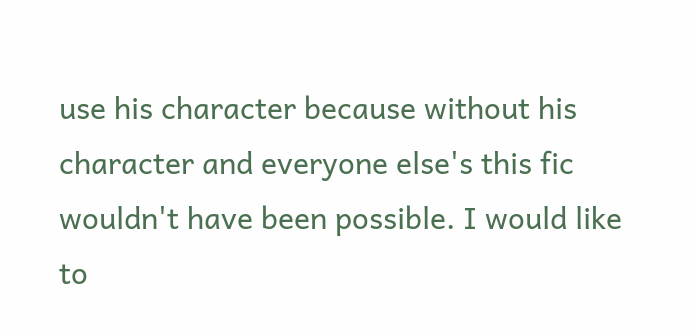use his character because without his character and everyone else's this fic wouldn't have been possible. I would like to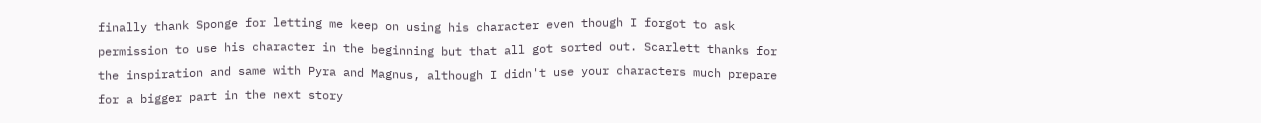finally thank Sponge for letting me keep on using his character even though I forgot to ask permission to use his character in the beginning but that all got sorted out. Scarlett thanks for the inspiration and same with Pyra and Magnus, although I didn't use your characters much prepare for a bigger part in the next story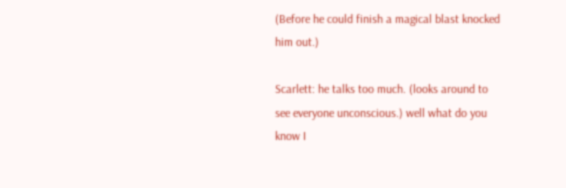(Before he could finish a magical blast knocked him out.)

Scarlett: he talks too much. (looks around to see everyone unconscious.) well what do you know I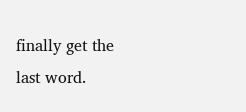finally get the last word.